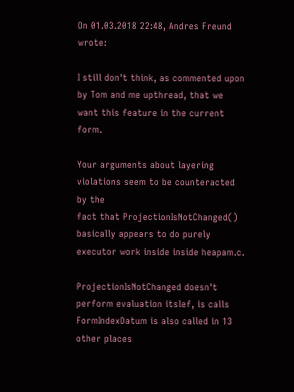On 01.03.2018 22:48, Andres Freund wrote:

I still don't think, as commented upon by Tom and me upthread, that we
want this feature in the current form.

Your arguments about layering violations seem to be counteracted by the
fact that ProjectionIsNotChanged() basically appears to do purely
executor work inside inside heapam.c.

ProjectionIsNotChanged doesn't perform evaluation itslef, is calls
FormIndexDatum is also called in 13 other places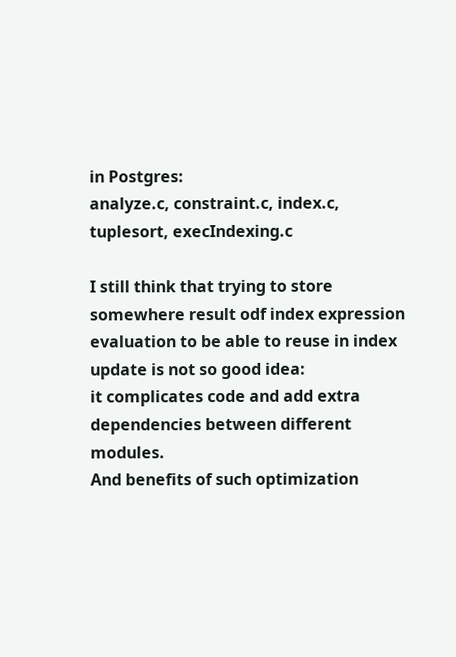in Postgres:
analyze.c, constraint.c, index.c, tuplesort, execIndexing.c

I still think that trying to store somewhere result odf index expression
evaluation to be able to reuse in index update is not so good idea:
it complicates code and add extra dependencies between different modules.
And benefits of such optimization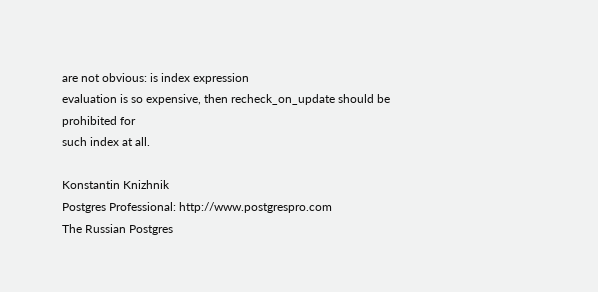are not obvious: is index expression
evaluation is so expensive, then recheck_on_update should be prohibited for
such index at all.

Konstantin Knizhnik
Postgres Professional: http://www.postgrespro.com
The Russian Postgres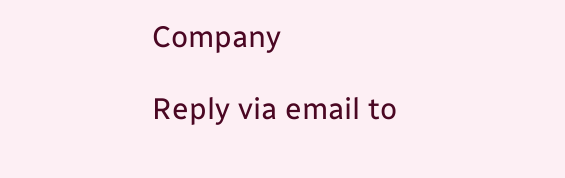Company

Reply via email to